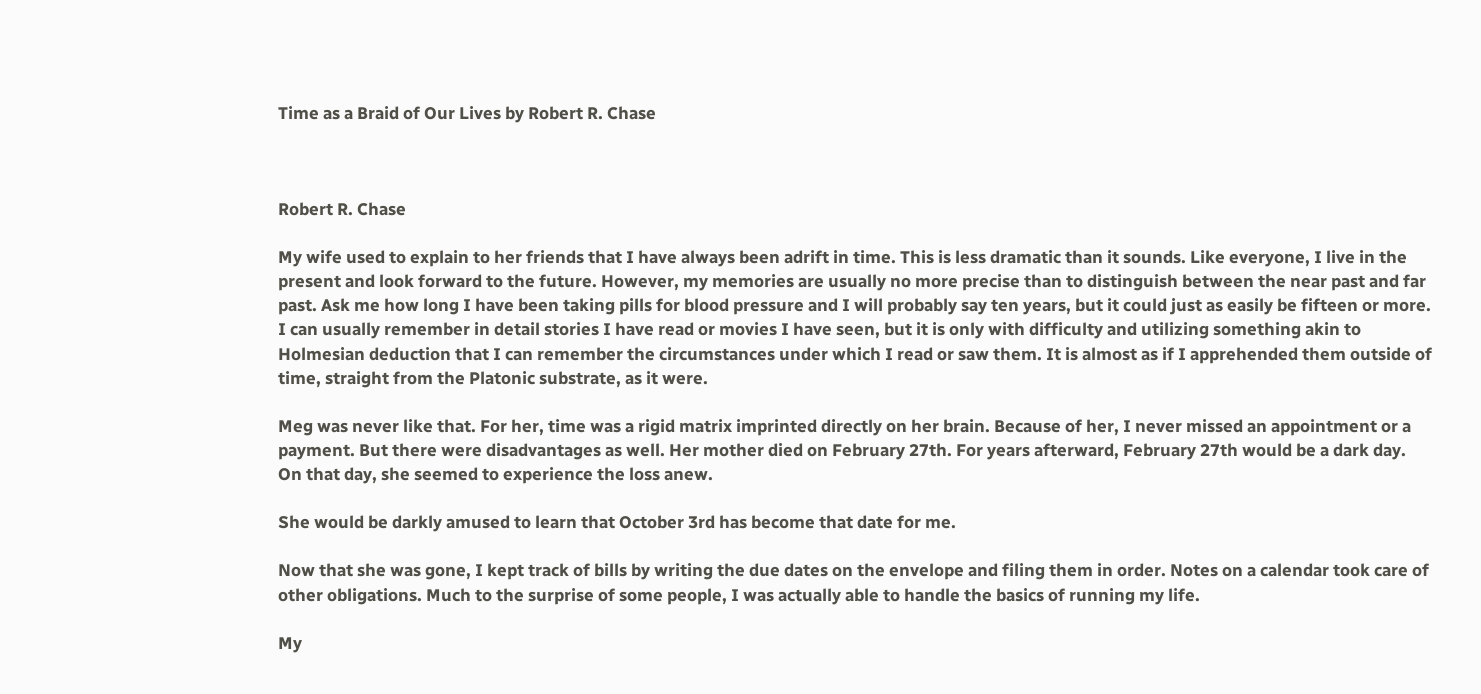Time as a Braid of Our Lives by Robert R. Chase



Robert R. Chase

My wife used to explain to her friends that I have always been adrift in time. This is less dramatic than it sounds. Like everyone, I live in the present and look forward to the future. However, my memories are usually no more precise than to distinguish between the near past and far past. Ask me how long I have been taking pills for blood pressure and I will probably say ten years, but it could just as easily be fifteen or more. I can usually remember in detail stories I have read or movies I have seen, but it is only with difficulty and utilizing something akin to Holmesian deduction that I can remember the circumstances under which I read or saw them. It is almost as if I apprehended them outside of time, straight from the Platonic substrate, as it were.

Meg was never like that. For her, time was a rigid matrix imprinted directly on her brain. Because of her, I never missed an appointment or a payment. But there were disadvantages as well. Her mother died on February 27th. For years afterward, February 27th would be a dark day. On that day, she seemed to experience the loss anew.

She would be darkly amused to learn that October 3rd has become that date for me.

Now that she was gone, I kept track of bills by writing the due dates on the envelope and filing them in order. Notes on a calendar took care of other obligations. Much to the surprise of some people, I was actually able to handle the basics of running my life.

My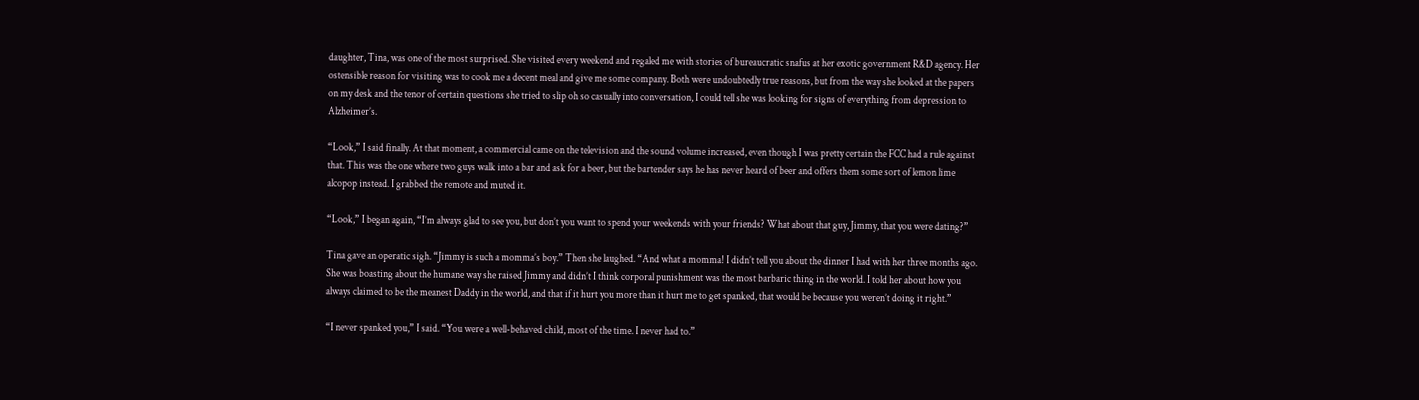daughter, Tina, was one of the most surprised. She visited every weekend and regaled me with stories of bureaucratic snafus at her exotic government R&D agency. Her ostensible reason for visiting was to cook me a decent meal and give me some company. Both were undoubtedly true reasons, but from the way she looked at the papers on my desk and the tenor of certain questions she tried to slip oh so casually into conversation, I could tell she was looking for signs of everything from depression to Alzheimer’s.

“Look,” I said finally. At that moment, a commercial came on the television and the sound volume increased, even though I was pretty certain the FCC had a rule against that. This was the one where two guys walk into a bar and ask for a beer, but the bartender says he has never heard of beer and offers them some sort of lemon lime alcopop instead. I grabbed the remote and muted it.

“Look,” I began again, “I’m always glad to see you, but don’t you want to spend your weekends with your friends? What about that guy, Jimmy, that you were dating?”

Tina gave an operatic sigh. “Jimmy is such a momma’s boy.” Then she laughed. “And what a momma! I didn’t tell you about the dinner I had with her three months ago. She was boasting about the humane way she raised Jimmy and didn’t I think corporal punishment was the most barbaric thing in the world. I told her about how you always claimed to be the meanest Daddy in the world, and that if it hurt you more than it hurt me to get spanked, that would be because you weren’t doing it right.”

“I never spanked you,” I said. “You were a well-behaved child, most of the time. I never had to.”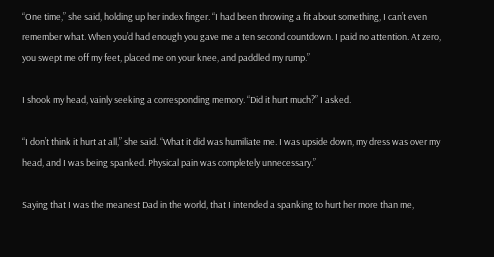“One time,” she said, holding up her index finger. “I had been throwing a fit about something, I can’t even remember what. When you’d had enough you gave me a ten second countdown. I paid no attention. At zero, you swept me off my feet, placed me on your knee, and paddled my rump.”

I shook my head, vainly seeking a corresponding memory. “Did it hurt much?” I asked.

“I don’t think it hurt at all,” she said. “What it did was humiliate me. I was upside down, my dress was over my head, and I was being spanked. Physical pain was completely unnecessary.”

Saying that I was the meanest Dad in the world, that I intended a spanking to hurt her more than me,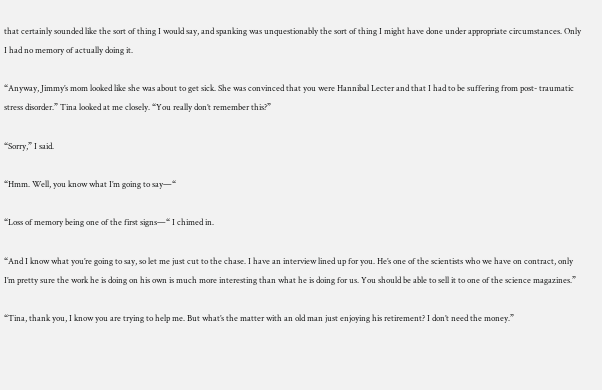that certainly sounded like the sort of thing I would say, and spanking was unquestionably the sort of thing I might have done under appropriate circumstances. Only I had no memory of actually doing it.

“Anyway, Jimmy’s mom looked like she was about to get sick. She was convinced that you were Hannibal Lecter and that I had to be suffering from post- traumatic stress disorder.” Tina looked at me closely. “You really don’t remember this?”

“Sorry,” I said.

“Hmm. Well, you know what I’m going to say—“

“Loss of memory being one of the first signs—“ I chimed in.

“And I know what you’re going to say, so let me just cut to the chase. I have an interview lined up for you. He’s one of the scientists who we have on contract, only I’m pretty sure the work he is doing on his own is much more interesting than what he is doing for us. You should be able to sell it to one of the science magazines.”

“Tina, thank you, I know you are trying to help me. But what’s the matter with an old man just enjoying his retirement? I don’t need the money.”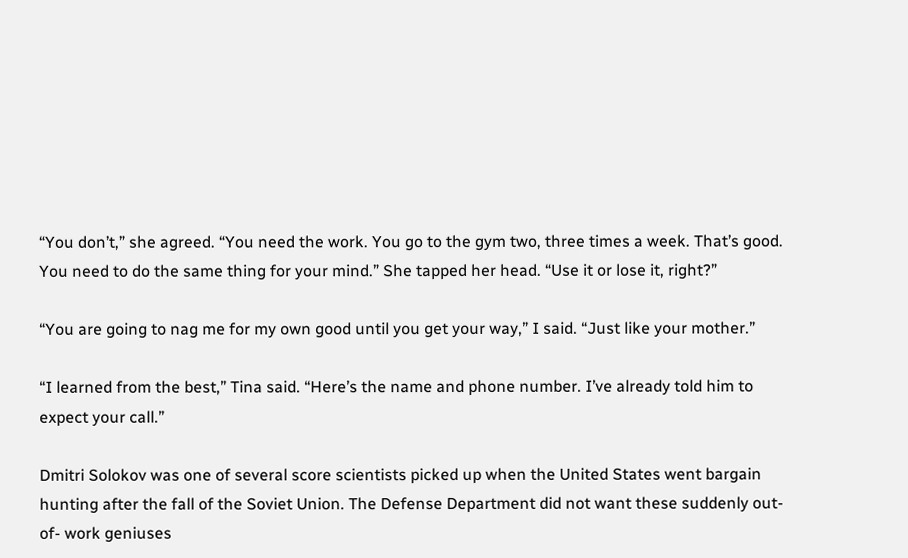“You don’t,” she agreed. “You need the work. You go to the gym two, three times a week. That’s good. You need to do the same thing for your mind.” She tapped her head. “Use it or lose it, right?”

“You are going to nag me for my own good until you get your way,” I said. “Just like your mother.”

“I learned from the best,” Tina said. “Here’s the name and phone number. I’ve already told him to expect your call.”

Dmitri Solokov was one of several score scientists picked up when the United States went bargain hunting after the fall of the Soviet Union. The Defense Department did not want these suddenly out- of- work geniuses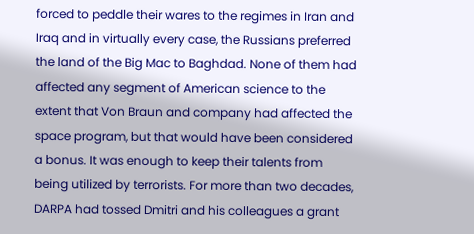forced to peddle their wares to the regimes in Iran and Iraq and in virtually every case, the Russians preferred the land of the Big Mac to Baghdad. None of them had affected any segment of American science to the extent that Von Braun and company had affected the space program, but that would have been considered a bonus. It was enough to keep their talents from being utilized by terrorists. For more than two decades, DARPA had tossed Dmitri and his colleagues a grant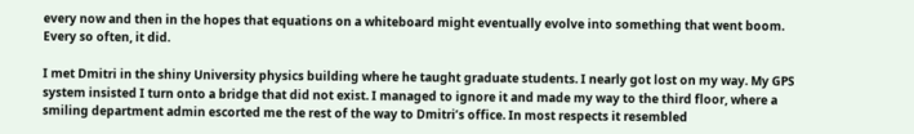every now and then in the hopes that equations on a whiteboard might eventually evolve into something that went boom. Every so often, it did.

I met Dmitri in the shiny University physics building where he taught graduate students. I nearly got lost on my way. My GPS system insisted I turn onto a bridge that did not exist. I managed to ignore it and made my way to the third floor, where a smiling department admin escorted me the rest of the way to Dmitri’s office. In most respects it resembled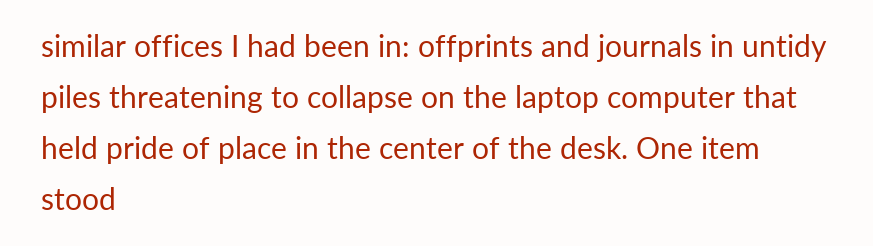similar offices I had been in: offprints and journals in untidy piles threatening to collapse on the laptop computer that held pride of place in the center of the desk. One item stood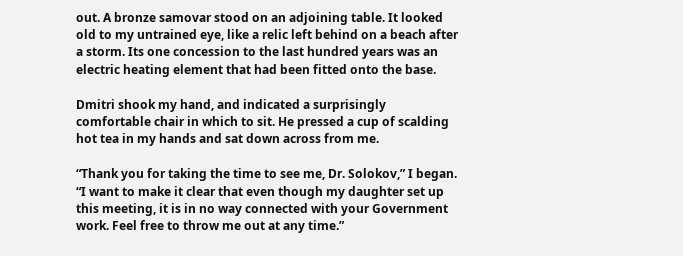out. A bronze samovar stood on an adjoining table. It looked old to my untrained eye, like a relic left behind on a beach after a storm. Its one concession to the last hundred years was an electric heating element that had been fitted onto the base.

Dmitri shook my hand, and indicated a surprisingly comfortable chair in which to sit. He pressed a cup of scalding hot tea in my hands and sat down across from me.

“Thank you for taking the time to see me, Dr. Solokov,” I began. “I want to make it clear that even though my daughter set up this meeting, it is in no way connected with your Government work. Feel free to throw me out at any time.”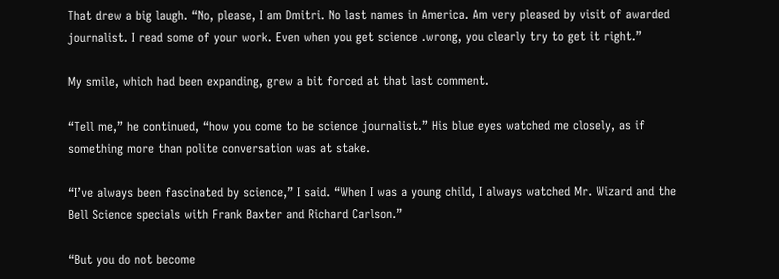That drew a big laugh. “No, please, I am Dmitri. No last names in America. Am very pleased by visit of awarded journalist. I read some of your work. Even when you get science .wrong, you clearly try to get it right.”

My smile, which had been expanding, grew a bit forced at that last comment.

“Tell me,” he continued, “how you come to be science journalist.” His blue eyes watched me closely, as if something more than polite conversation was at stake.

“I’ve always been fascinated by science,” I said. “When I was a young child, I always watched Mr. Wizard and the Bell Science specials with Frank Baxter and Richard Carlson.”

“But you do not become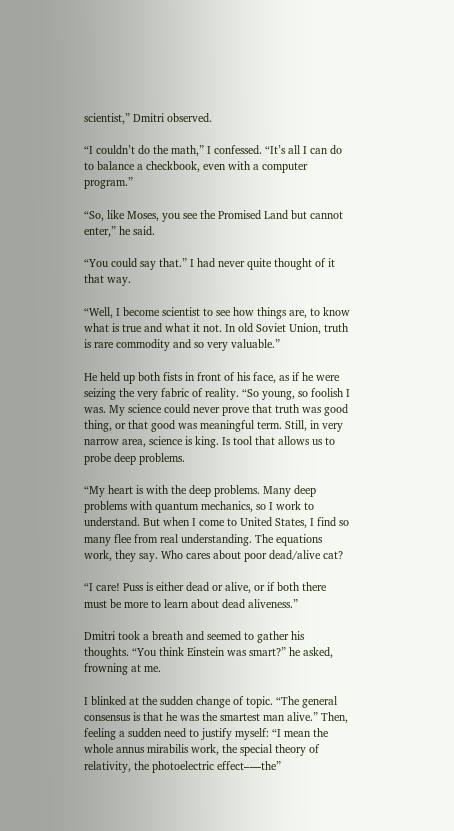scientist,” Dmitri observed.

“I couldn’t do the math,” I confessed. “It’s all I can do to balance a checkbook, even with a computer program.”

“So, like Moses, you see the Promised Land but cannot enter,” he said.

“You could say that.” I had never quite thought of it that way.

“Well, I become scientist to see how things are, to know what is true and what it not. In old Soviet Union, truth is rare commodity and so very valuable.”

He held up both fists in front of his face, as if he were seizing the very fabric of reality. “So young, so foolish I was. My science could never prove that truth was good thing, or that good was meaningful term. Still, in very narrow area, science is king. Is tool that allows us to probe deep problems.

“My heart is with the deep problems. Many deep problems with quantum mechanics, so I work to understand. But when I come to United States, I find so many flee from real understanding. The equations work, they say. Who cares about poor dead/alive cat?

“I care! Puss is either dead or alive, or if both there must be more to learn about dead aliveness.”

Dmitri took a breath and seemed to gather his thoughts. “You think Einstein was smart?” he asked, frowning at me.

I blinked at the sudden change of topic. “The general consensus is that he was the smartest man alive.” Then, feeling a sudden need to justify myself: “I mean the whole annus mirabilis work, the special theory of relativity, the photoelectric effect–—the”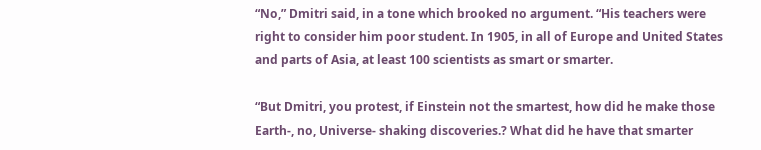“No,” Dmitri said, in a tone which brooked no argument. “His teachers were right to consider him poor student. In 1905, in all of Europe and United States and parts of Asia, at least 100 scientists as smart or smarter.

“But Dmitri, you protest, if Einstein not the smartest, how did he make those Earth-, no, Universe- shaking discoveries.? What did he have that smarter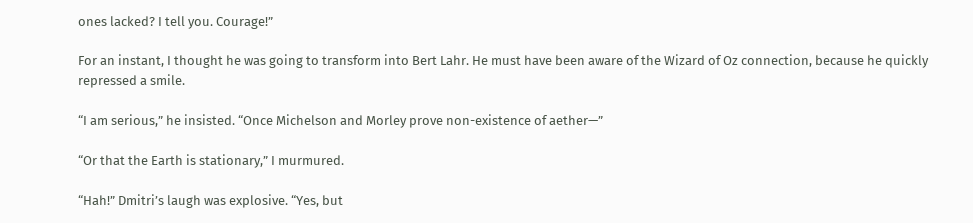ones lacked? I tell you. Courage!”

For an instant, I thought he was going to transform into Bert Lahr. He must have been aware of the Wizard of Oz connection, because he quickly repressed a smile.

“I am serious,” he insisted. “Once Michelson and Morley prove non-existence of aether—”

“Or that the Earth is stationary,” I murmured.

“Hah!” Dmitri’s laugh was explosive. “Yes, but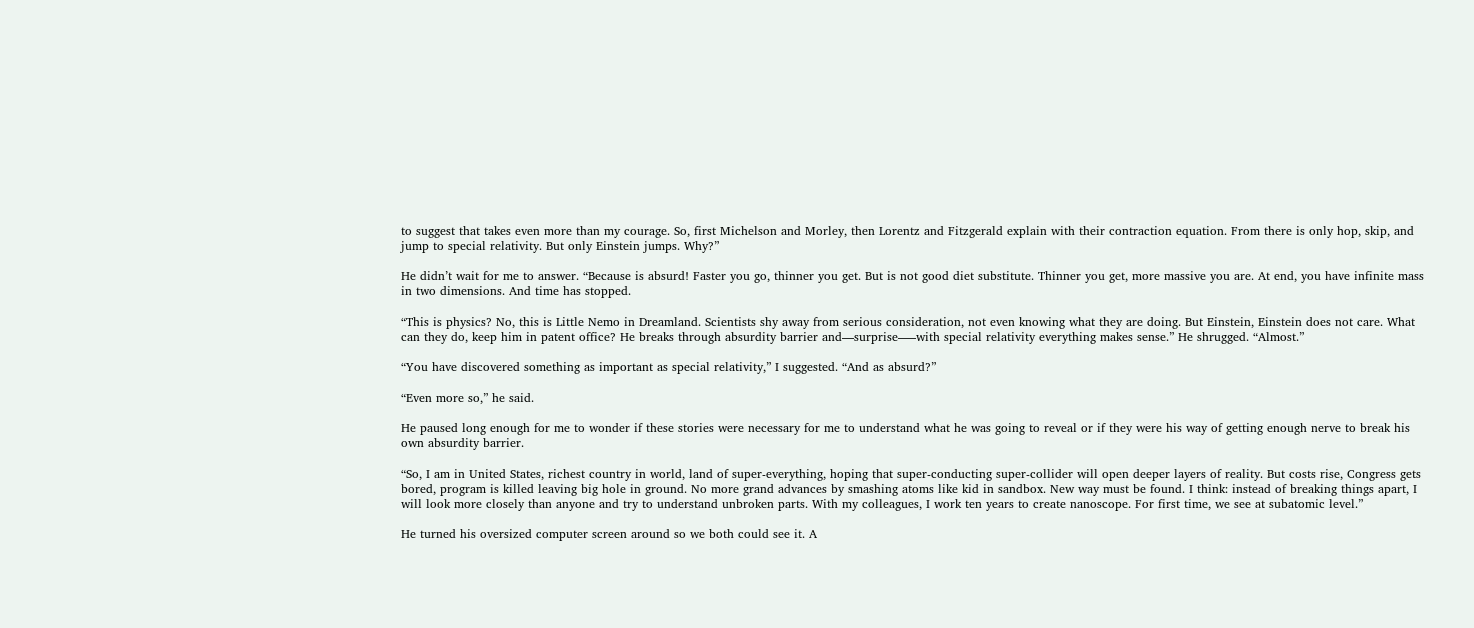to suggest that takes even more than my courage. So, first Michelson and Morley, then Lorentz and Fitzgerald explain with their contraction equation. From there is only hop, skip, and jump to special relativity. But only Einstein jumps. Why?”

He didn’t wait for me to answer. “Because is absurd! Faster you go, thinner you get. But is not good diet substitute. Thinner you get, more massive you are. At end, you have infinite mass in two dimensions. And time has stopped.

“This is physics? No, this is Little Nemo in Dreamland. Scientists shy away from serious consideration, not even knowing what they are doing. But Einstein, Einstein does not care. What can they do, keep him in patent office? He breaks through absurdity barrier and—surprise–—with special relativity everything makes sense.” He shrugged. “Almost.”

“You have discovered something as important as special relativity,” I suggested. “And as absurd?”

“Even more so,” he said.

He paused long enough for me to wonder if these stories were necessary for me to understand what he was going to reveal or if they were his way of getting enough nerve to break his own absurdity barrier.

“So, I am in United States, richest country in world, land of super-everything, hoping that super-conducting super-collider will open deeper layers of reality. But costs rise, Congress gets bored, program is killed leaving big hole in ground. No more grand advances by smashing atoms like kid in sandbox. New way must be found. I think: instead of breaking things apart, I will look more closely than anyone and try to understand unbroken parts. With my colleagues, I work ten years to create nanoscope. For first time, we see at subatomic level.”

He turned his oversized computer screen around so we both could see it. A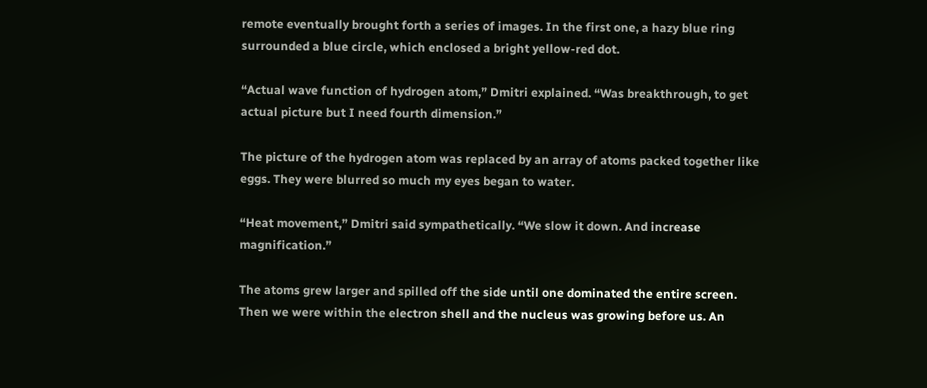remote eventually brought forth a series of images. In the first one, a hazy blue ring surrounded a blue circle, which enclosed a bright yellow-red dot.

“Actual wave function of hydrogen atom,” Dmitri explained. “Was breakthrough, to get actual picture but I need fourth dimension.”

The picture of the hydrogen atom was replaced by an array of atoms packed together like eggs. They were blurred so much my eyes began to water.

“Heat movement,” Dmitri said sympathetically. “We slow it down. And increase magnification.”

The atoms grew larger and spilled off the side until one dominated the entire screen. Then we were within the electron shell and the nucleus was growing before us. An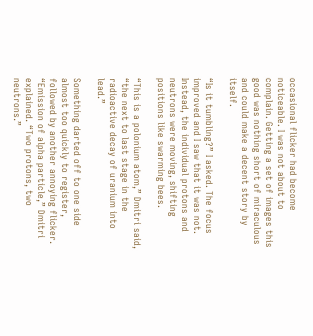occasional flicker had become noticeable. I was not about to complain. Getting a set of images this good was nothing short of miraculous and could make a decent story by itself.

“Is it tumbling?” I asked. The focus improved and I saw that it was not. Instead, the individual protons and neutrons were moving, shifting positions like swarming bees.

“This is a polonium atom,” Dmitri said, “the next to last stage in the radioactive decay of uranium into lead.”

Something darted off to one side almost too quickly to register, followed by another annoying flicker. “Emission of alpha particle,” Dmitri explained. “Two protons, two neutrons.”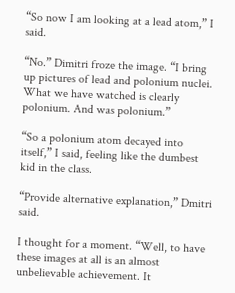“So now I am looking at a lead atom,” I said.

“No.” Dimitri froze the image. “I bring up pictures of lead and polonium nuclei. What we have watched is clearly polonium. And was polonium.”

“So a polonium atom decayed into itself,” I said, feeling like the dumbest kid in the class.

“Provide alternative explanation,” Dmitri said.

I thought for a moment. “Well, to have these images at all is an almost unbelievable achievement. It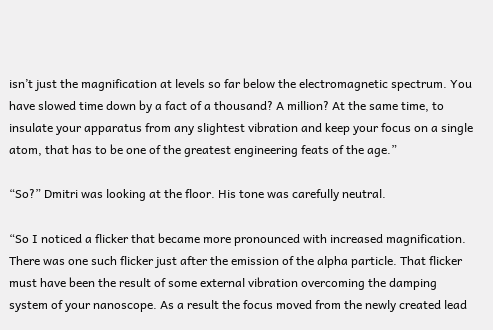isn’t just the magnification at levels so far below the electromagnetic spectrum. You have slowed time down by a fact of a thousand? A million? At the same time, to insulate your apparatus from any slightest vibration and keep your focus on a single atom, that has to be one of the greatest engineering feats of the age.”

“So?” Dmitri was looking at the floor. His tone was carefully neutral.

“So I noticed a flicker that became more pronounced with increased magnification. There was one such flicker just after the emission of the alpha particle. That flicker must have been the result of some external vibration overcoming the damping system of your nanoscope. As a result the focus moved from the newly created lead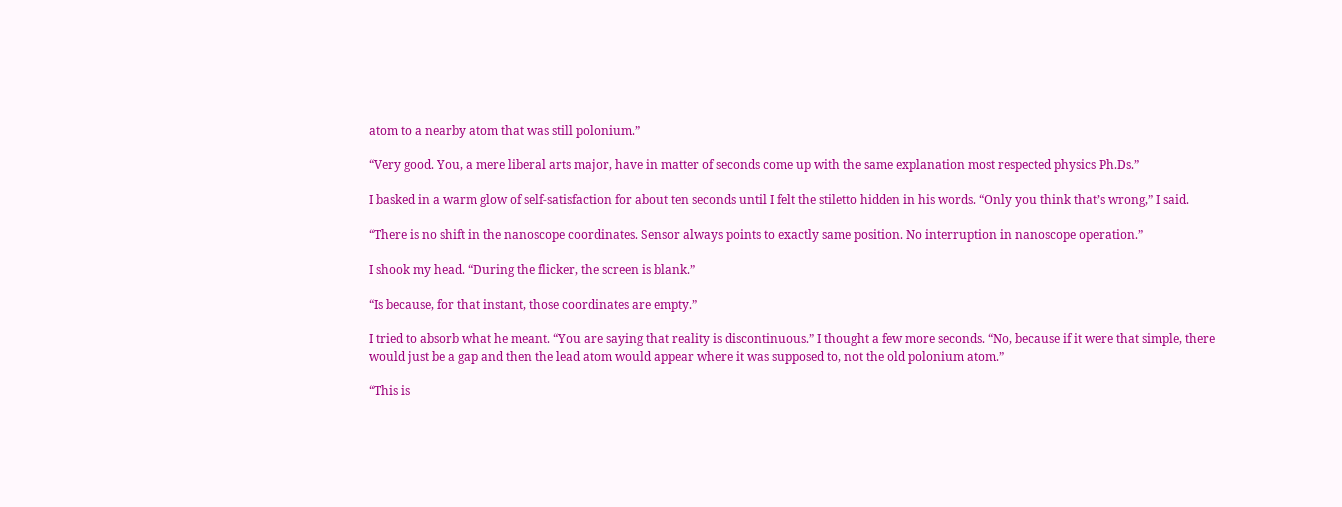atom to a nearby atom that was still polonium.”

“Very good. You, a mere liberal arts major, have in matter of seconds come up with the same explanation most respected physics Ph.Ds.”

I basked in a warm glow of self-satisfaction for about ten seconds until I felt the stiletto hidden in his words. “Only you think that’s wrong,” I said.

“There is no shift in the nanoscope coordinates. Sensor always points to exactly same position. No interruption in nanoscope operation.”

I shook my head. “During the flicker, the screen is blank.”

“Is because, for that instant, those coordinates are empty.”

I tried to absorb what he meant. “You are saying that reality is discontinuous.” I thought a few more seconds. “No, because if it were that simple, there would just be a gap and then the lead atom would appear where it was supposed to, not the old polonium atom.”

“This is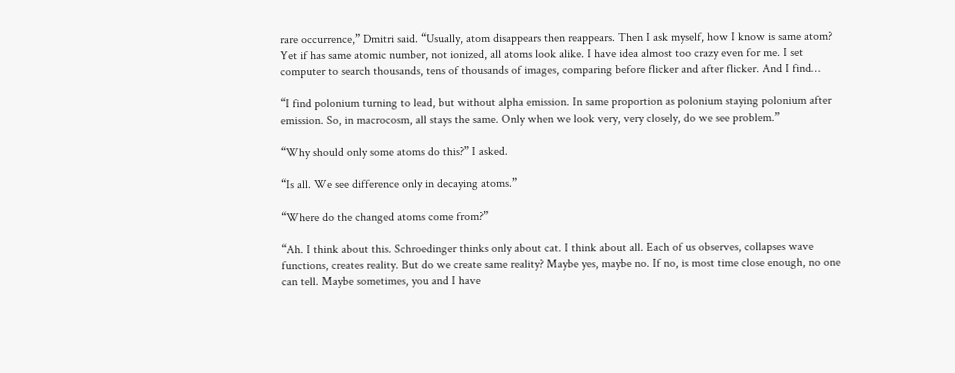rare occurrence,” Dmitri said. “Usually, atom disappears then reappears. Then I ask myself, how I know is same atom? Yet if has same atomic number, not ionized, all atoms look alike. I have idea almost too crazy even for me. I set computer to search thousands, tens of thousands of images, comparing before flicker and after flicker. And I find…

“I find polonium turning to lead, but without alpha emission. In same proportion as polonium staying polonium after emission. So, in macrocosm, all stays the same. Only when we look very, very closely, do we see problem.”

“Why should only some atoms do this?” I asked.

“Is all. We see difference only in decaying atoms.”

“Where do the changed atoms come from?”

“Ah. I think about this. Schroedinger thinks only about cat. I think about all. Each of us observes, collapses wave functions, creates reality. But do we create same reality? Maybe yes, maybe no. If no, is most time close enough, no one can tell. Maybe sometimes, you and I have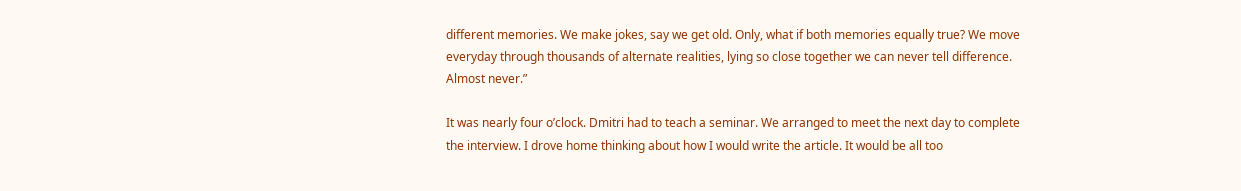different memories. We make jokes, say we get old. Only, what if both memories equally true? We move everyday through thousands of alternate realities, lying so close together we can never tell difference. Almost never.”

It was nearly four o’clock. Dmitri had to teach a seminar. We arranged to meet the next day to complete the interview. I drove home thinking about how I would write the article. It would be all too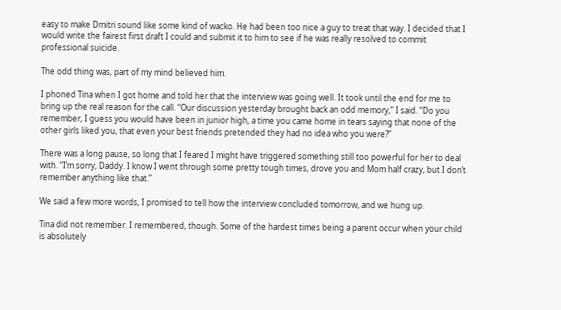easy to make Dmitri sound like some kind of wacko. He had been too nice a guy to treat that way. I decided that I would write the fairest first draft I could and submit it to him to see if he was really resolved to commit professional suicide.

The odd thing was, part of my mind believed him.

I phoned Tina when I got home and told her that the interview was going well. It took until the end for me to bring up the real reason for the call. “Our discussion yesterday brought back an odd memory,” I said. “Do you remember, I guess you would have been in junior high, a time you came home in tears saying that none of the other girls liked you, that even your best friends pretended they had no idea who you were?”

There was a long pause, so long that I feared I might have triggered something still too powerful for her to deal with. “I’m sorry, Daddy. I know I went through some pretty tough times, drove you and Mom half crazy, but I don’t remember anything like that.”

We said a few more words, I promised to tell how the interview concluded tomorrow, and we hung up.

Tina did not remember. I remembered, though. Some of the hardest times being a parent occur when your child is absolutely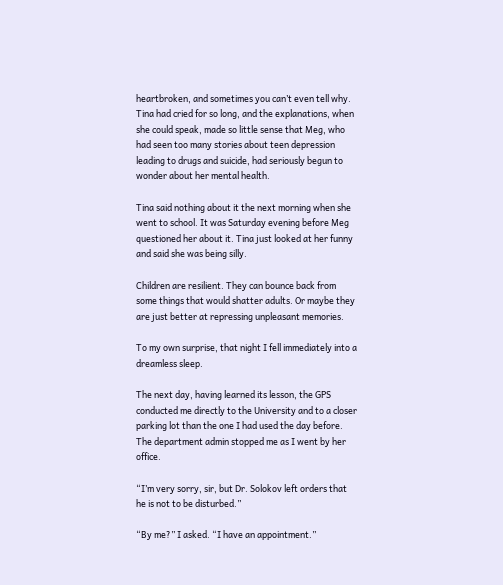heartbroken, and sometimes you can’t even tell why. Tina had cried for so long, and the explanations, when she could speak, made so little sense that Meg, who had seen too many stories about teen depression leading to drugs and suicide, had seriously begun to wonder about her mental health.

Tina said nothing about it the next morning when she went to school. It was Saturday evening before Meg questioned her about it. Tina just looked at her funny and said she was being silly.

Children are resilient. They can bounce back from some things that would shatter adults. Or maybe they are just better at repressing unpleasant memories.

To my own surprise, that night I fell immediately into a dreamless sleep.

The next day, having learned its lesson, the GPS conducted me directly to the University and to a closer parking lot than the one I had used the day before. The department admin stopped me as I went by her office.

“I’m very sorry, sir, but Dr. Solokov left orders that he is not to be disturbed.”

“By me?” I asked. “I have an appointment.”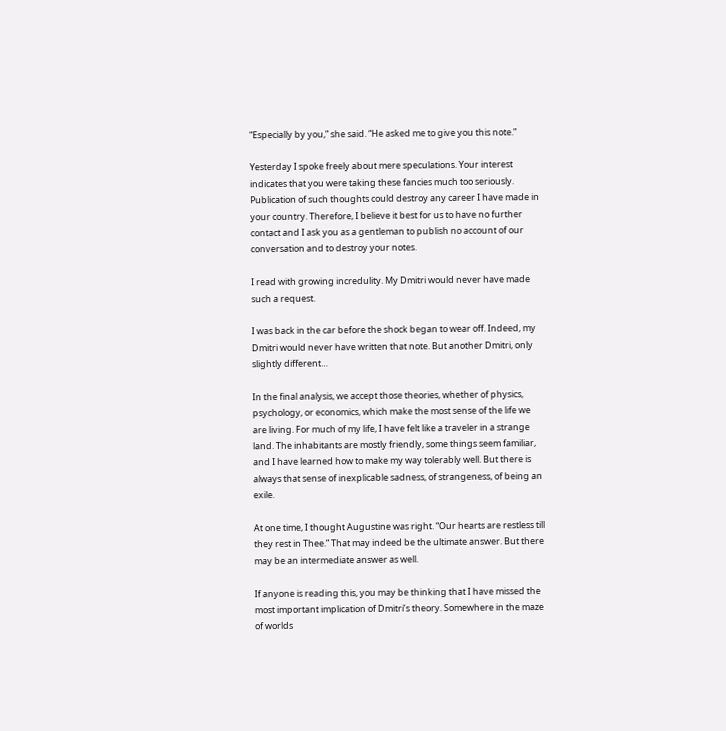“Especially by you,” she said. “He asked me to give you this note.”

Yesterday I spoke freely about mere speculations. Your interest indicates that you were taking these fancies much too seriously. Publication of such thoughts could destroy any career I have made in your country. Therefore, I believe it best for us to have no further contact and I ask you as a gentleman to publish no account of our conversation and to destroy your notes.

I read with growing incredulity. My Dmitri would never have made such a request.

I was back in the car before the shock began to wear off. Indeed, my Dmitri would never have written that note. But another Dmitri, only slightly different…

In the final analysis, we accept those theories, whether of physics, psychology, or economics, which make the most sense of the life we are living. For much of my life, I have felt like a traveler in a strange land. The inhabitants are mostly friendly, some things seem familiar, and I have learned how to make my way tolerably well. But there is always that sense of inexplicable sadness, of strangeness, of being an exile.

At one time, I thought Augustine was right. “Our hearts are restless till they rest in Thee.” That may indeed be the ultimate answer. But there may be an intermediate answer as well.

If anyone is reading this, you may be thinking that I have missed the most important implication of Dmitri’s theory. Somewhere in the maze of worlds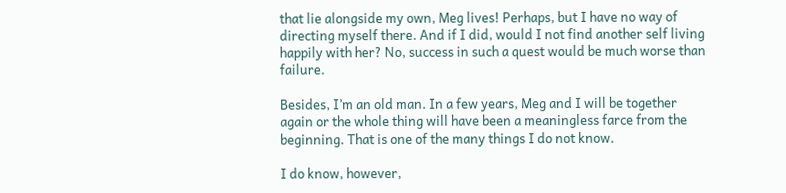that lie alongside my own, Meg lives! Perhaps, but I have no way of directing myself there. And if I did, would I not find another self living happily with her? No, success in such a quest would be much worse than failure.

Besides, I’m an old man. In a few years, Meg and I will be together again or the whole thing will have been a meaningless farce from the beginning. That is one of the many things I do not know.

I do know, however,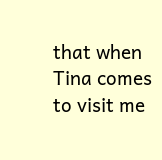that when Tina comes to visit me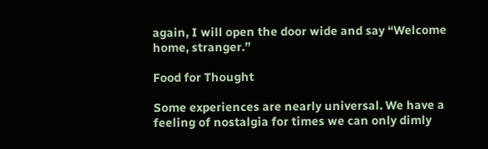again, I will open the door wide and say “Welcome home, stranger.”

Food for Thought

Some experiences are nearly universal. We have a feeling of nostalgia for times we can only dimly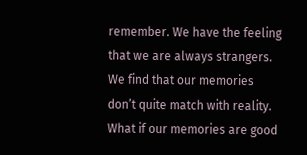remember. We have the feeling that we are always strangers. We find that our memories don’t quite match with reality. What if our memories are good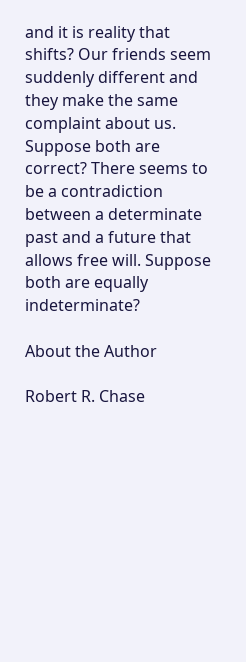and it is reality that shifts? Our friends seem suddenly different and they make the same complaint about us. Suppose both are correct? There seems to be a contradiction between a determinate past and a future that allows free will. Suppose both are equally indeterminate?

About the Author

Robert R. Chase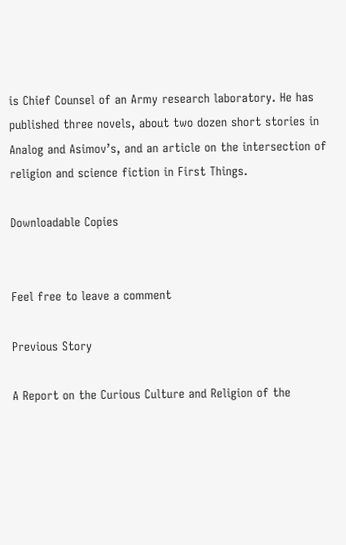is Chief Counsel of an Army research laboratory. He has published three novels, about two dozen short stories in Analog and Asimov’s, and an article on the intersection of religion and science fiction in First Things.

Downloadable Copies


Feel free to leave a comment

Previous Story

A Report on the Curious Culture and Religion of the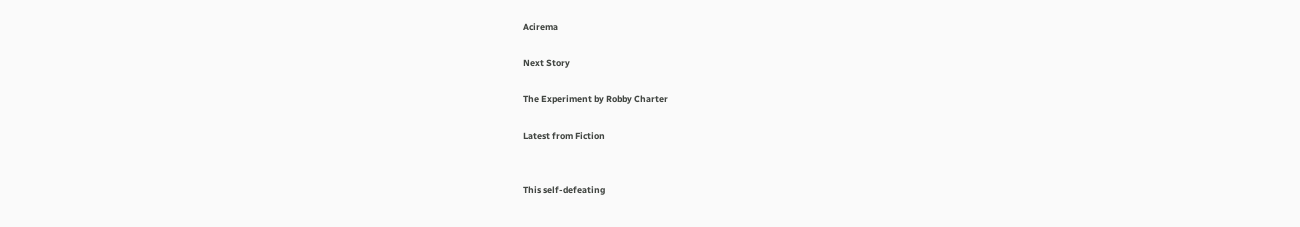Acirema

Next Story

The Experiment by Robby Charter

Latest from Fiction


This self-defeating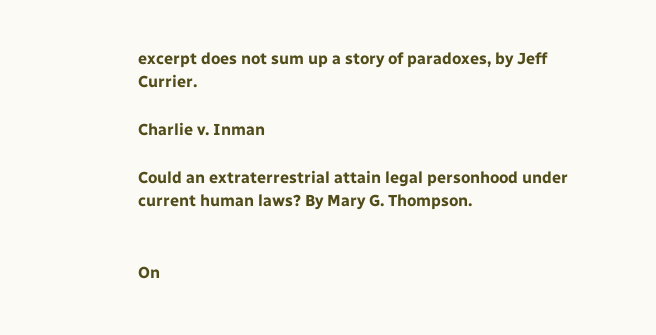excerpt does not sum up a story of paradoxes, by Jeff Currier.

Charlie v. Inman

Could an extraterrestrial attain legal personhood under current human laws? By Mary G. Thompson.


On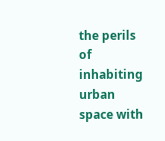the perils of inhabiting urban space with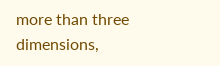more than three dimensions,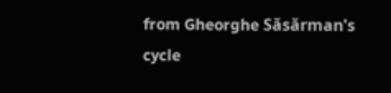from Gheorghe Săsărman's cycle